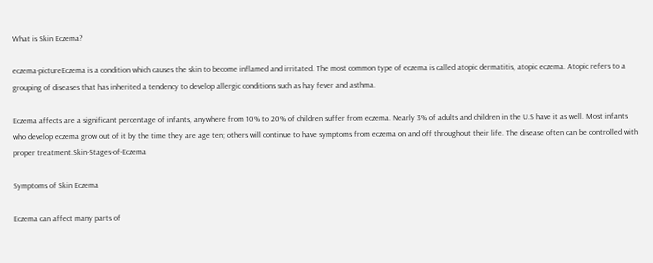What is Skin Eczema?

eczema-pictureEczema is a condition which causes the skin to become inflamed and irritated. The most common type of eczema is called atopic dermatitis, atopic eczema. Atopic refers to a grouping of diseases that has inherited a tendency to develop allergic conditions such as hay fever and asthma.

Eczema affects are a significant percentage of infants, anywhere from 10% to 20% of children suffer from eczema. Nearly 3% of adults and children in the U.S have it as well. Most infants who develop eczema grow out of it by the time they are age ten; others will continue to have symptoms from eczema on and off throughout their life. The disease often can be controlled with proper treatment.Skin-Stages-of-Eczema

Symptoms of Skin Eczema

Eczema can affect many parts of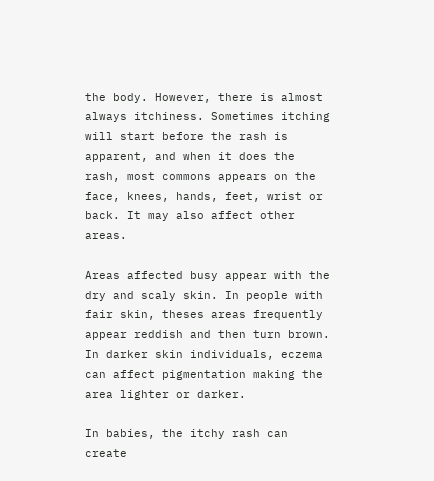the body. However, there is almost always itchiness. Sometimes itching will start before the rash is apparent, and when it does the rash, most commons appears on the face, knees, hands, feet, wrist or back. It may also affect other areas.

Areas affected busy appear with the dry and scaly skin. In people with fair skin, theses areas frequently appear reddish and then turn brown. In darker skin individuals, eczema can affect pigmentation making the area lighter or darker.

In babies, the itchy rash can create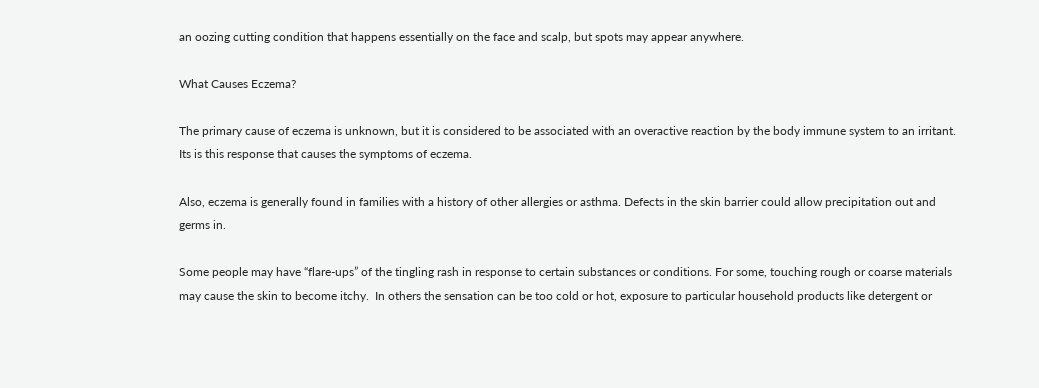an oozing cutting condition that happens essentially on the face and scalp, but spots may appear anywhere.

What Causes Eczema?

The primary cause of eczema is unknown, but it is considered to be associated with an overactive reaction by the body immune system to an irritant. Its is this response that causes the symptoms of eczema.

Also, eczema is generally found in families with a history of other allergies or asthma. Defects in the skin barrier could allow precipitation out and germs in.

Some people may have “flare-ups” of the tingling rash in response to certain substances or conditions. For some, touching rough or coarse materials may cause the skin to become itchy.  In others the sensation can be too cold or hot, exposure to particular household products like detergent or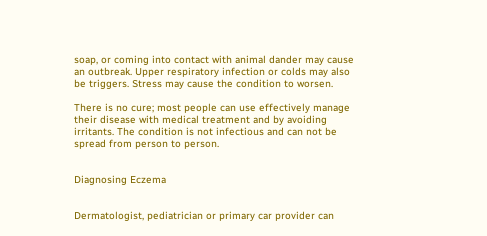soap, or coming into contact with animal dander may cause an outbreak. Upper respiratory infection or colds may also be triggers. Stress may cause the condition to worsen.

There is no cure; most people can use effectively manage their disease with medical treatment and by avoiding irritants. The condition is not infectious and can not be spread from person to person.


Diagnosing Eczema


Dermatologist, pediatrician or primary car provider can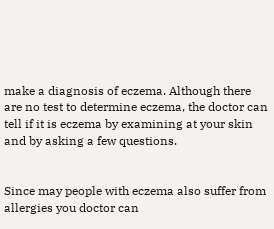make a diagnosis of eczema. Although there are no test to determine eczema, the doctor can tell if it is eczema by examining at your skin and by asking a few questions.


Since may people with eczema also suffer from allergies you doctor can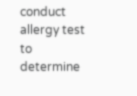conduct allergy test to determine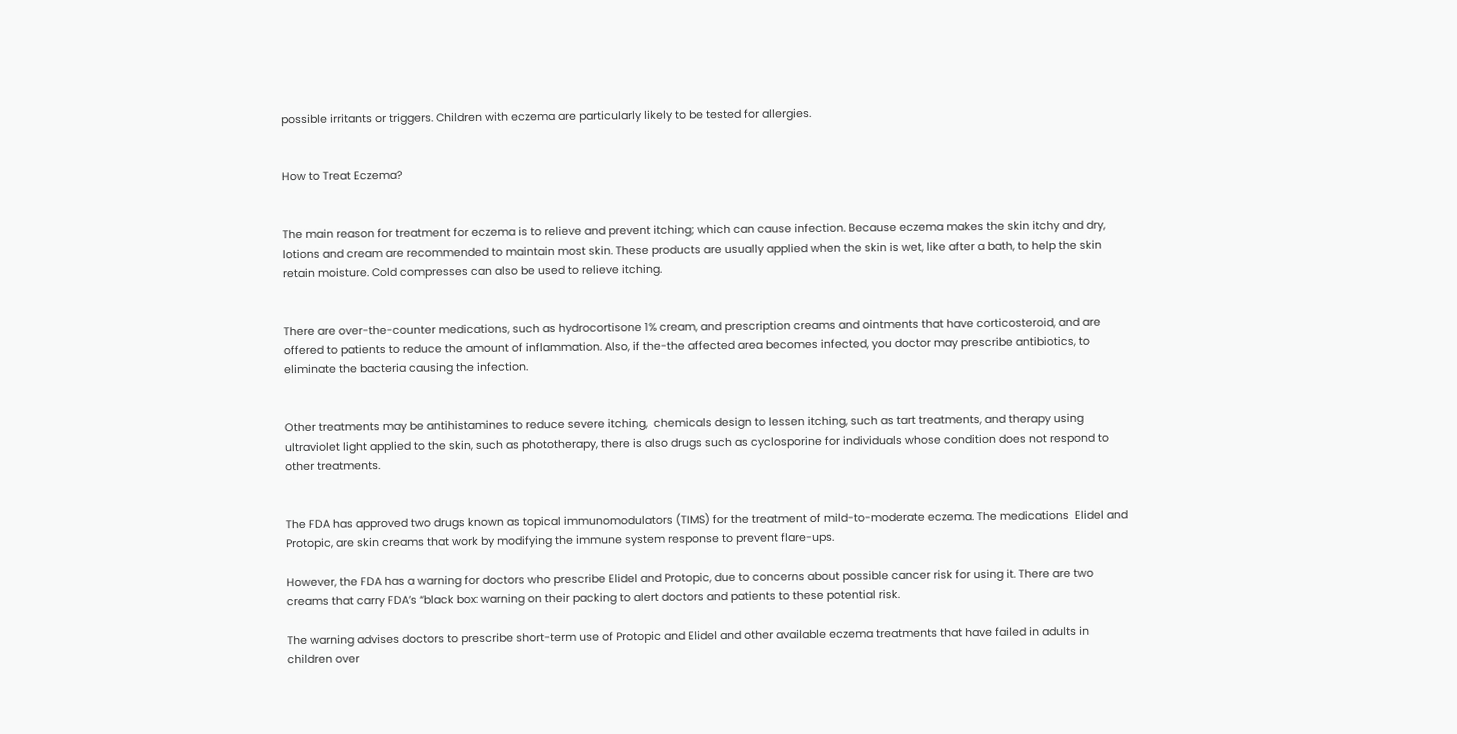possible irritants or triggers. Children with eczema are particularly likely to be tested for allergies.


How to Treat Eczema?


The main reason for treatment for eczema is to relieve and prevent itching; which can cause infection. Because eczema makes the skin itchy and dry, lotions and cream are recommended to maintain most skin. These products are usually applied when the skin is wet, like after a bath, to help the skin retain moisture. Cold compresses can also be used to relieve itching.


There are over-the-counter medications, such as hydrocortisone 1% cream, and prescription creams and ointments that have corticosteroid, and are offered to patients to reduce the amount of inflammation. Also, if the-the affected area becomes infected, you doctor may prescribe antibiotics, to eliminate the bacteria causing the infection.


Other treatments may be antihistamines to reduce severe itching,  chemicals design to lessen itching, such as tart treatments, and therapy using ultraviolet light applied to the skin, such as phototherapy, there is also drugs such as cyclosporine for individuals whose condition does not respond to other treatments.


The FDA has approved two drugs known as topical immunomodulators (TIMS) for the treatment of mild-to-moderate eczema. The medications  Elidel and Protopic, are skin creams that work by modifying the immune system response to prevent flare-ups.

However, the FDA has a warning for doctors who prescribe Elidel and Protopic, due to concerns about possible cancer risk for using it. There are two creams that carry FDA’s “black box: warning on their packing to alert doctors and patients to these potential risk.

The warning advises doctors to prescribe short-term use of Protopic and Elidel and other available eczema treatments that have failed in adults in children over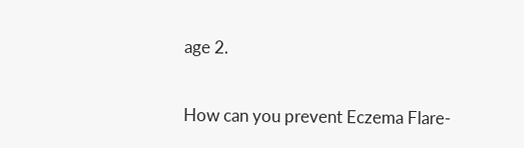age 2.

How can you prevent Eczema Flare-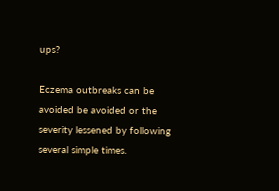ups?

Eczema outbreaks can be avoided be avoided or the severity lessened by following several simple times.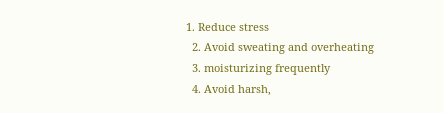1. Reduce stress
  2. Avoid sweating and overheating
  3. moisturizing frequently
  4. Avoid harsh,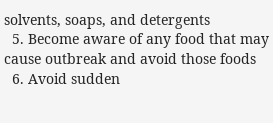solvents, soaps, and detergents
  5. Become aware of any food that may cause outbreak and avoid those foods
  6. Avoid sudden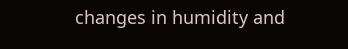changes in humidity and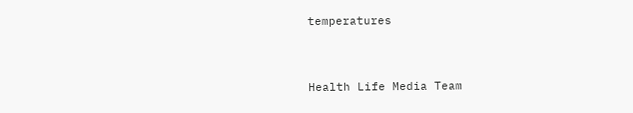temperatures


Health Life Media Team